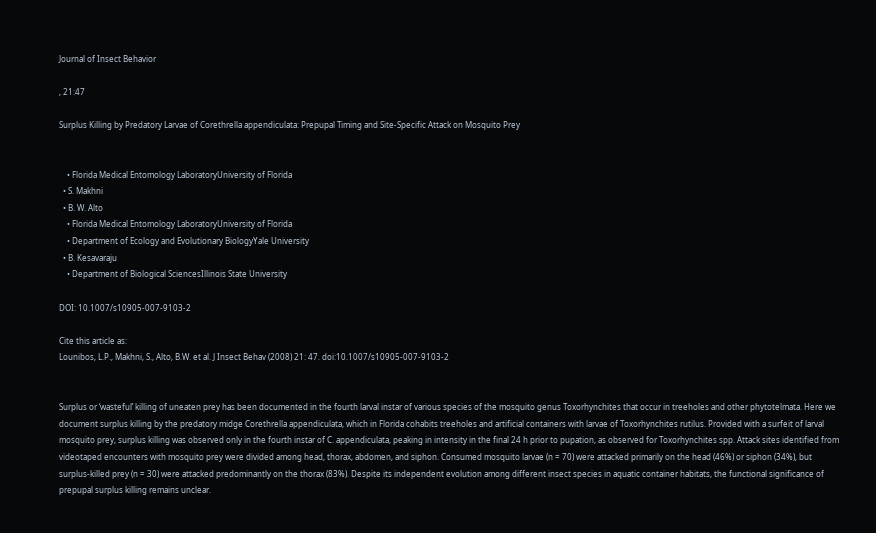Journal of Insect Behavior

, 21:47

Surplus Killing by Predatory Larvae of Corethrella appendiculata: Prepupal Timing and Site-Specific Attack on Mosquito Prey


    • Florida Medical Entomology LaboratoryUniversity of Florida
  • S. Makhni
  • B. W. Alto
    • Florida Medical Entomology LaboratoryUniversity of Florida
    • Department of Ecology and Evolutionary BiologyYale University
  • B. Kesavaraju
    • Department of Biological SciencesIllinois State University

DOI: 10.1007/s10905-007-9103-2

Cite this article as:
Lounibos, L.P., Makhni, S., Alto, B.W. et al. J Insect Behav (2008) 21: 47. doi:10.1007/s10905-007-9103-2


Surplus or ‘wasteful’ killing of uneaten prey has been documented in the fourth larval instar of various species of the mosquito genus Toxorhynchites that occur in treeholes and other phytotelmata. Here we document surplus killing by the predatory midge Corethrella appendiculata, which in Florida cohabits treeholes and artificial containers with larvae of Toxorhynchites rutilus. Provided with a surfeit of larval mosquito prey, surplus killing was observed only in the fourth instar of C. appendiculata, peaking in intensity in the final 24 h prior to pupation, as observed for Toxorhynchites spp. Attack sites identified from videotaped encounters with mosquito prey were divided among head, thorax, abdomen, and siphon. Consumed mosquito larvae (n = 70) were attacked primarily on the head (46%) or siphon (34%), but surplus-killed prey (n = 30) were attacked predominantly on the thorax (83%). Despite its independent evolution among different insect species in aquatic container habitats, the functional significance of prepupal surplus killing remains unclear.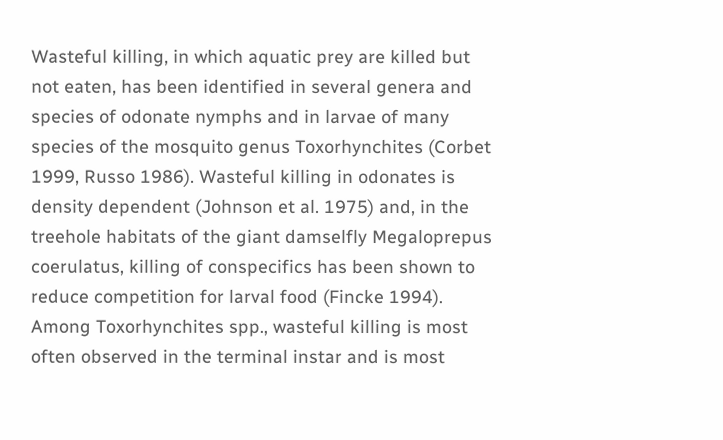Wasteful killing, in which aquatic prey are killed but not eaten, has been identified in several genera and species of odonate nymphs and in larvae of many species of the mosquito genus Toxorhynchites (Corbet 1999, Russo 1986). Wasteful killing in odonates is density dependent (Johnson et al. 1975) and, in the treehole habitats of the giant damselfly Megaloprepus coerulatus, killing of conspecifics has been shown to reduce competition for larval food (Fincke 1994). Among Toxorhynchites spp., wasteful killing is most often observed in the terminal instar and is most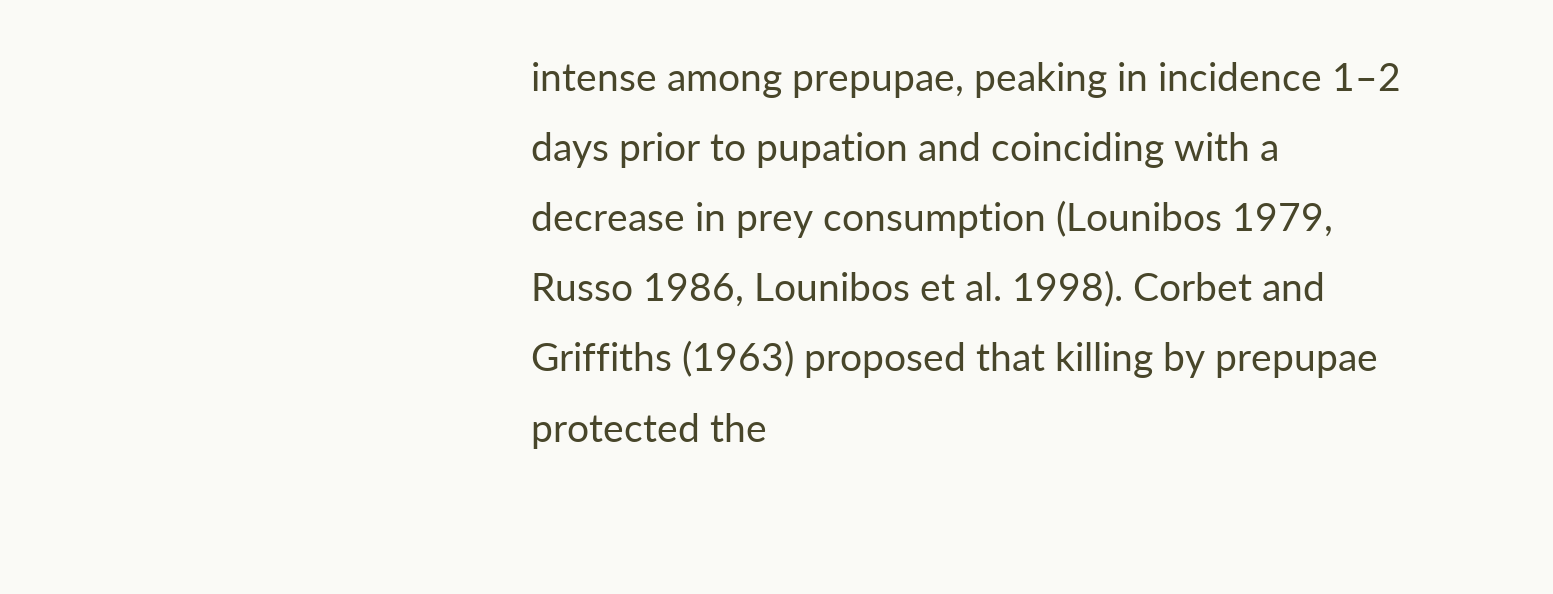intense among prepupae, peaking in incidence 1–2 days prior to pupation and coinciding with a decrease in prey consumption (Lounibos 1979, Russo 1986, Lounibos et al. 1998). Corbet and Griffiths (1963) proposed that killing by prepupae protected the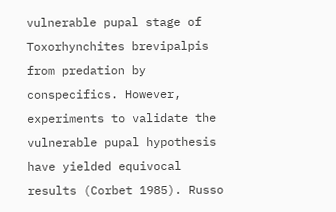vulnerable pupal stage of Toxorhynchites brevipalpis from predation by conspecifics. However, experiments to validate the vulnerable pupal hypothesis have yielded equivocal results (Corbet 1985). Russo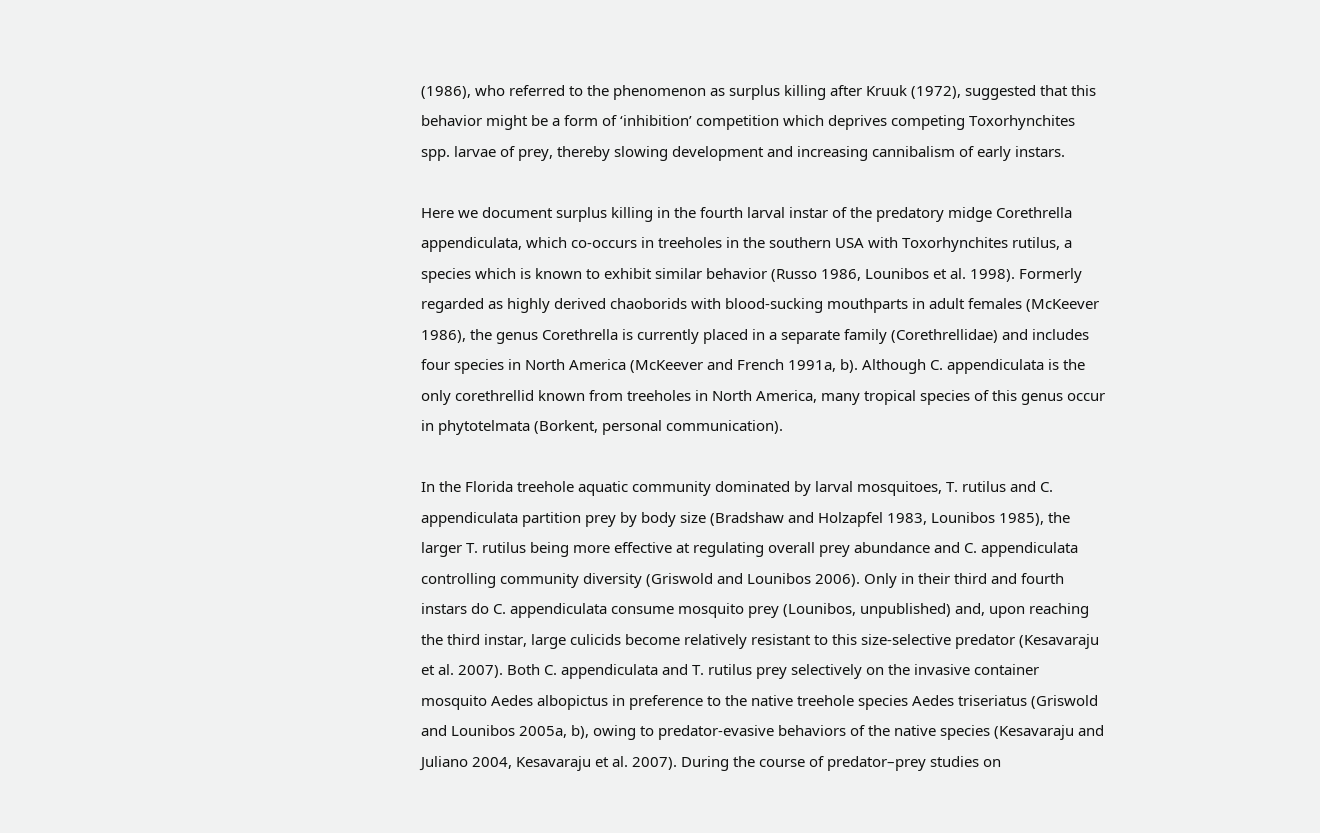(1986), who referred to the phenomenon as surplus killing after Kruuk (1972), suggested that this behavior might be a form of ‘inhibition’ competition which deprives competing Toxorhynchites spp. larvae of prey, thereby slowing development and increasing cannibalism of early instars.

Here we document surplus killing in the fourth larval instar of the predatory midge Corethrella appendiculata, which co-occurs in treeholes in the southern USA with Toxorhynchites rutilus, a species which is known to exhibit similar behavior (Russo 1986, Lounibos et al. 1998). Formerly regarded as highly derived chaoborids with blood-sucking mouthparts in adult females (McKeever 1986), the genus Corethrella is currently placed in a separate family (Corethrellidae) and includes four species in North America (McKeever and French 1991a, b). Although C. appendiculata is the only corethrellid known from treeholes in North America, many tropical species of this genus occur in phytotelmata (Borkent, personal communication).

In the Florida treehole aquatic community dominated by larval mosquitoes, T. rutilus and C. appendiculata partition prey by body size (Bradshaw and Holzapfel 1983, Lounibos 1985), the larger T. rutilus being more effective at regulating overall prey abundance and C. appendiculata controlling community diversity (Griswold and Lounibos 2006). Only in their third and fourth instars do C. appendiculata consume mosquito prey (Lounibos, unpublished) and, upon reaching the third instar, large culicids become relatively resistant to this size-selective predator (Kesavaraju et al. 2007). Both C. appendiculata and T. rutilus prey selectively on the invasive container mosquito Aedes albopictus in preference to the native treehole species Aedes triseriatus (Griswold and Lounibos 2005a, b), owing to predator-evasive behaviors of the native species (Kesavaraju and Juliano 2004, Kesavaraju et al. 2007). During the course of predator–prey studies on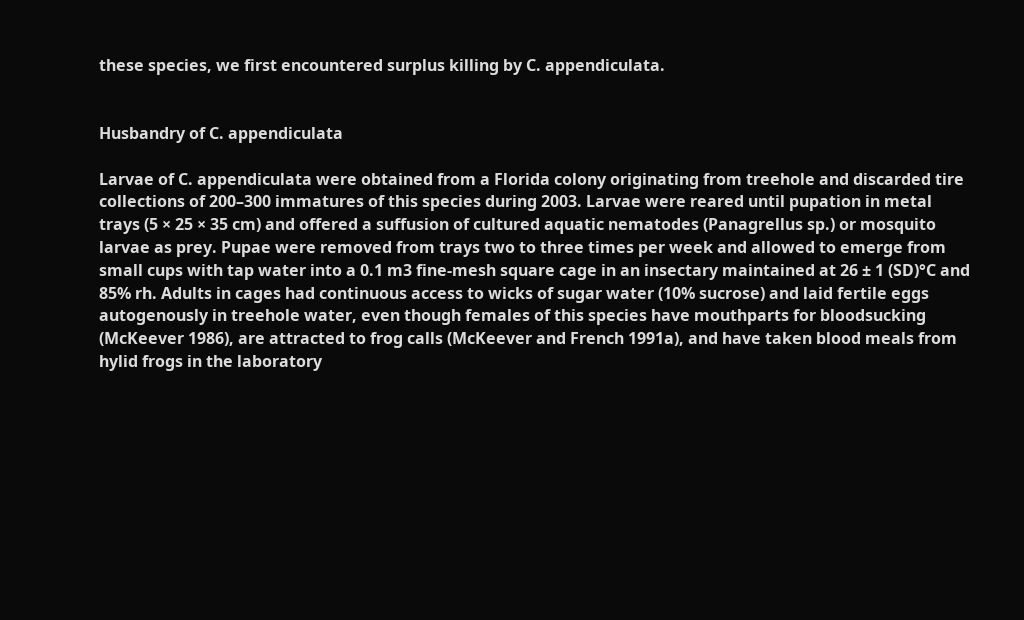these species, we first encountered surplus killing by C. appendiculata.


Husbandry of C. appendiculata

Larvae of C. appendiculata were obtained from a Florida colony originating from treehole and discarded tire collections of 200–300 immatures of this species during 2003. Larvae were reared until pupation in metal trays (5 × 25 × 35 cm) and offered a suffusion of cultured aquatic nematodes (Panagrellus sp.) or mosquito larvae as prey. Pupae were removed from trays two to three times per week and allowed to emerge from small cups with tap water into a 0.1 m3 fine-mesh square cage in an insectary maintained at 26 ± 1 (SD)°C and 85% rh. Adults in cages had continuous access to wicks of sugar water (10% sucrose) and laid fertile eggs autogenously in treehole water, even though females of this species have mouthparts for bloodsucking (McKeever 1986), are attracted to frog calls (McKeever and French 1991a), and have taken blood meals from hylid frogs in the laboratory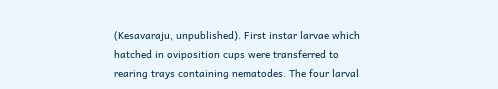(Kesavaraju, unpublished). First instar larvae which hatched in oviposition cups were transferred to rearing trays containing nematodes. The four larval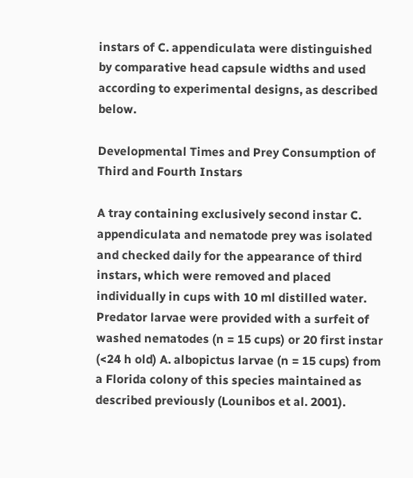instars of C. appendiculata were distinguished by comparative head capsule widths and used according to experimental designs, as described below.

Developmental Times and Prey Consumption of Third and Fourth Instars

A tray containing exclusively second instar C. appendiculata and nematode prey was isolated and checked daily for the appearance of third instars, which were removed and placed individually in cups with 10 ml distilled water. Predator larvae were provided with a surfeit of washed nematodes (n = 15 cups) or 20 first instar (<24 h old) A. albopictus larvae (n = 15 cups) from a Florida colony of this species maintained as described previously (Lounibos et al. 2001).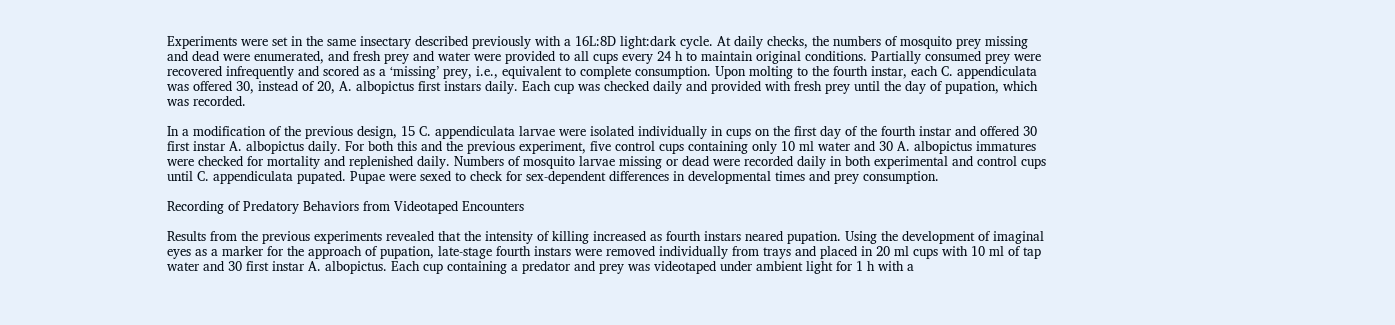Experiments were set in the same insectary described previously with a 16L:8D light:dark cycle. At daily checks, the numbers of mosquito prey missing and dead were enumerated, and fresh prey and water were provided to all cups every 24 h to maintain original conditions. Partially consumed prey were recovered infrequently and scored as a ‘missing’ prey, i.e., equivalent to complete consumption. Upon molting to the fourth instar, each C. appendiculata was offered 30, instead of 20, A. albopictus first instars daily. Each cup was checked daily and provided with fresh prey until the day of pupation, which was recorded.

In a modification of the previous design, 15 C. appendiculata larvae were isolated individually in cups on the first day of the fourth instar and offered 30 first instar A. albopictus daily. For both this and the previous experiment, five control cups containing only 10 ml water and 30 A. albopictus immatures were checked for mortality and replenished daily. Numbers of mosquito larvae missing or dead were recorded daily in both experimental and control cups until C. appendiculata pupated. Pupae were sexed to check for sex-dependent differences in developmental times and prey consumption.

Recording of Predatory Behaviors from Videotaped Encounters

Results from the previous experiments revealed that the intensity of killing increased as fourth instars neared pupation. Using the development of imaginal eyes as a marker for the approach of pupation, late-stage fourth instars were removed individually from trays and placed in 20 ml cups with 10 ml of tap water and 30 first instar A. albopictus. Each cup containing a predator and prey was videotaped under ambient light for 1 h with a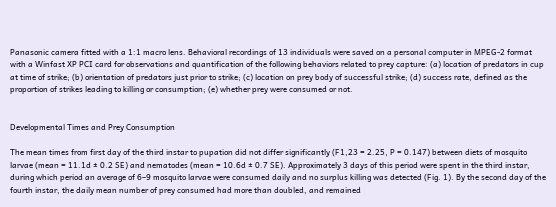Panasonic camera fitted with a 1:1 macro lens. Behavioral recordings of 13 individuals were saved on a personal computer in MPEG-2 format with a Winfast XP PCI card for observations and quantification of the following behaviors related to prey capture: (a) location of predators in cup at time of strike; (b) orientation of predators just prior to strike; (c) location on prey body of successful strike; (d) success rate, defined as the proportion of strikes leading to killing or consumption; (e) whether prey were consumed or not.


Developmental Times and Prey Consumption

The mean times from first day of the third instar to pupation did not differ significantly (F1,23 = 2.25, P = 0.147) between diets of mosquito larvae (mean = 11.1d ± 0.2 SE) and nematodes (mean = 10.6d ± 0.7 SE). Approximately 3 days of this period were spent in the third instar, during which period an average of 6–9 mosquito larvae were consumed daily and no surplus killing was detected (Fig. 1). By the second day of the fourth instar, the daily mean number of prey consumed had more than doubled, and remained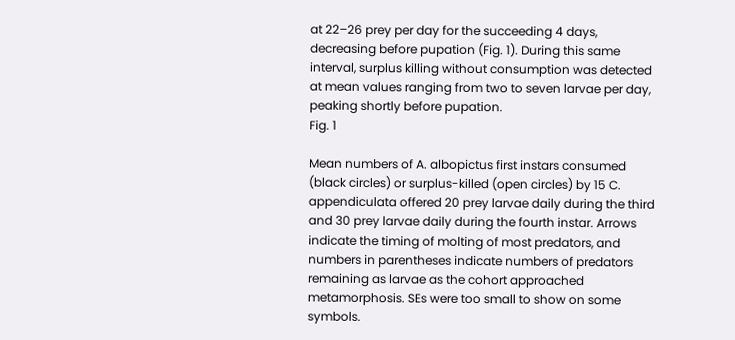at 22–26 prey per day for the succeeding 4 days, decreasing before pupation (Fig. 1). During this same interval, surplus killing without consumption was detected at mean values ranging from two to seven larvae per day, peaking shortly before pupation.
Fig. 1

Mean numbers of A. albopictus first instars consumed (black circles) or surplus-killed (open circles) by 15 C. appendiculata offered 20 prey larvae daily during the third and 30 prey larvae daily during the fourth instar. Arrows indicate the timing of molting of most predators, and numbers in parentheses indicate numbers of predators remaining as larvae as the cohort approached metamorphosis. SEs were too small to show on some symbols.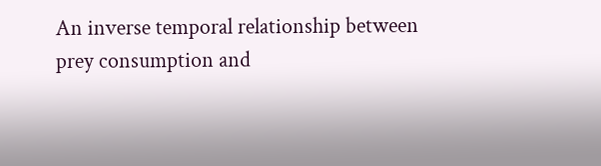An inverse temporal relationship between prey consumption and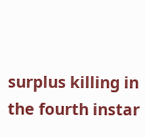surplus killing in the fourth instar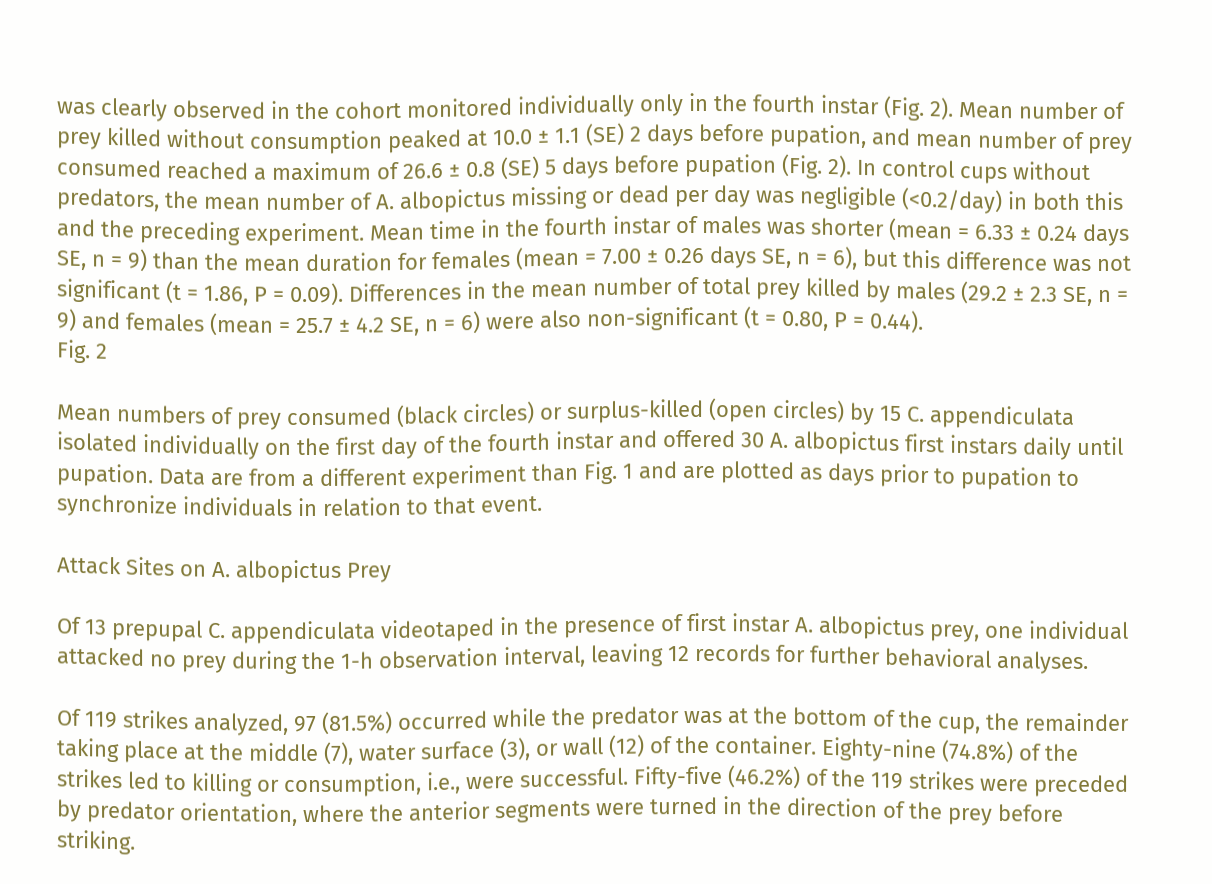was clearly observed in the cohort monitored individually only in the fourth instar (Fig. 2). Mean number of prey killed without consumption peaked at 10.0 ± 1.1 (SE) 2 days before pupation, and mean number of prey consumed reached a maximum of 26.6 ± 0.8 (SE) 5 days before pupation (Fig. 2). In control cups without predators, the mean number of A. albopictus missing or dead per day was negligible (<0.2/day) in both this and the preceding experiment. Mean time in the fourth instar of males was shorter (mean = 6.33 ± 0.24 days SE, n = 9) than the mean duration for females (mean = 7.00 ± 0.26 days SE, n = 6), but this difference was not significant (t = 1.86, P = 0.09). Differences in the mean number of total prey killed by males (29.2 ± 2.3 SE, n = 9) and females (mean = 25.7 ± 4.2 SE, n = 6) were also non-significant (t = 0.80, P = 0.44).
Fig. 2

Mean numbers of prey consumed (black circles) or surplus-killed (open circles) by 15 C. appendiculata isolated individually on the first day of the fourth instar and offered 30 A. albopictus first instars daily until pupation. Data are from a different experiment than Fig. 1 and are plotted as days prior to pupation to synchronize individuals in relation to that event.

Attack Sites on A. albopictus Prey

Of 13 prepupal C. appendiculata videotaped in the presence of first instar A. albopictus prey, one individual attacked no prey during the 1-h observation interval, leaving 12 records for further behavioral analyses.

Of 119 strikes analyzed, 97 (81.5%) occurred while the predator was at the bottom of the cup, the remainder taking place at the middle (7), water surface (3), or wall (12) of the container. Eighty-nine (74.8%) of the strikes led to killing or consumption, i.e., were successful. Fifty-five (46.2%) of the 119 strikes were preceded by predator orientation, where the anterior segments were turned in the direction of the prey before striking.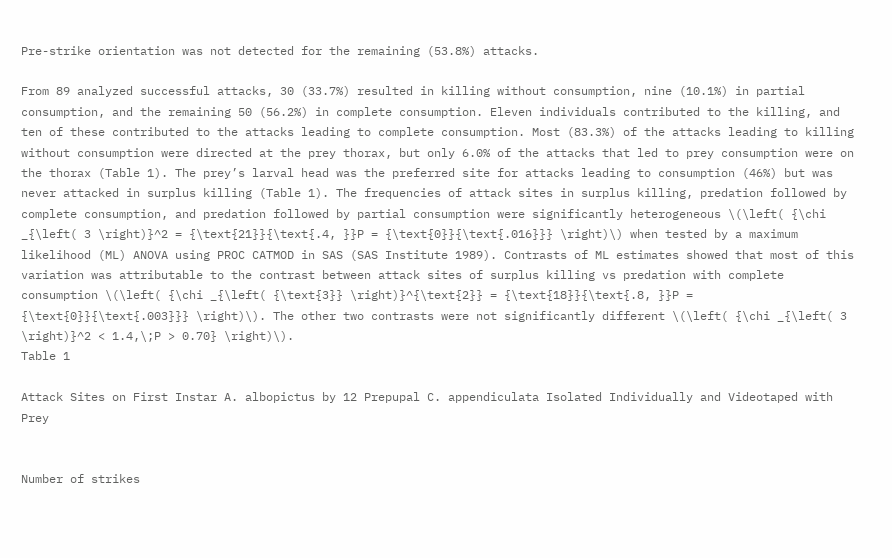Pre-strike orientation was not detected for the remaining (53.8%) attacks.

From 89 analyzed successful attacks, 30 (33.7%) resulted in killing without consumption, nine (10.1%) in partial consumption, and the remaining 50 (56.2%) in complete consumption. Eleven individuals contributed to the killing, and ten of these contributed to the attacks leading to complete consumption. Most (83.3%) of the attacks leading to killing without consumption were directed at the prey thorax, but only 6.0% of the attacks that led to prey consumption were on the thorax (Table 1). The prey’s larval head was the preferred site for attacks leading to consumption (46%) but was never attacked in surplus killing (Table 1). The frequencies of attack sites in surplus killing, predation followed by complete consumption, and predation followed by partial consumption were significantly heterogeneous \(\left( {\chi _{\left( 3 \right)}^2 = {\text{21}}{\text{.4, }}P = {\text{0}}{\text{.016}}} \right)\) when tested by a maximum likelihood (ML) ANOVA using PROC CATMOD in SAS (SAS Institute 1989). Contrasts of ML estimates showed that most of this variation was attributable to the contrast between attack sites of surplus killing vs predation with complete consumption \(\left( {\chi _{\left( {\text{3}} \right)}^{\text{2}} = {\text{18}}{\text{.8, }}P = {\text{0}}{\text{.003}}} \right)\). The other two contrasts were not significantly different \(\left( {\chi _{\left( 3 \right)}^2 < 1.4,\;P > 0.70} \right)\).
Table 1

Attack Sites on First Instar A. albopictus by 12 Prepupal C. appendiculata Isolated Individually and Videotaped with Prey


Number of strikes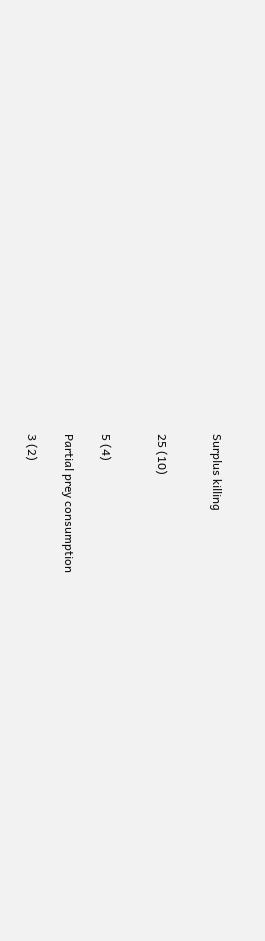Surplus killing


25 (10)


5 (4)

Partial prey consumption

3 (2)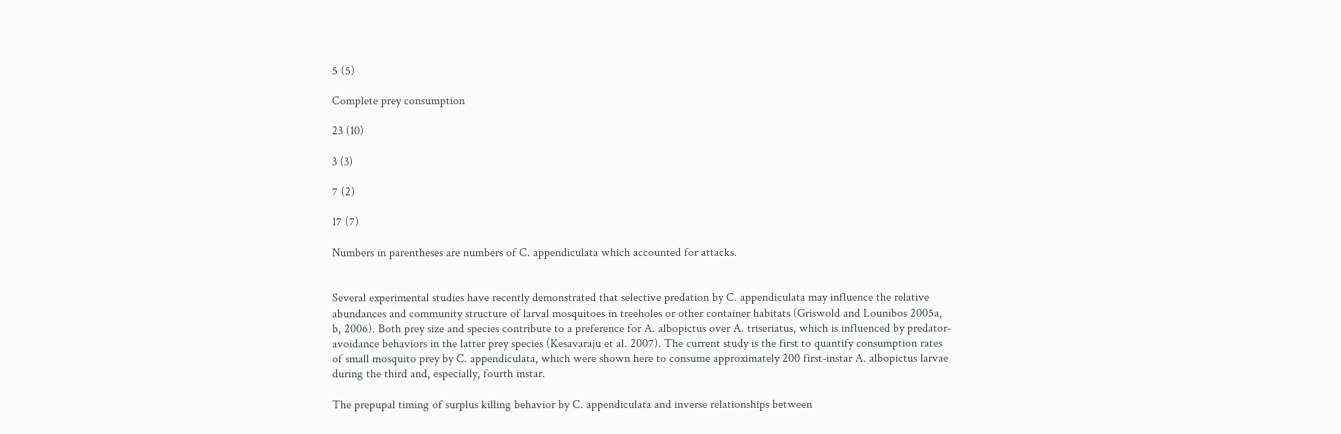5 (5)

Complete prey consumption

23 (10)

3 (3)

7 (2)

17 (7)

Numbers in parentheses are numbers of C. appendiculata which accounted for attacks.


Several experimental studies have recently demonstrated that selective predation by C. appendiculata may influence the relative abundances and community structure of larval mosquitoes in treeholes or other container habitats (Griswold and Lounibos 2005a, b, 2006). Both prey size and species contribute to a preference for A. albopictus over A. triseriatus, which is influenced by predator-avoidance behaviors in the latter prey species (Kesavaraju et al. 2007). The current study is the first to quantify consumption rates of small mosquito prey by C. appendiculata, which were shown here to consume approximately 200 first-instar A. albopictus larvae during the third and, especially, fourth instar.

The prepupal timing of surplus killing behavior by C. appendiculata and inverse relationships between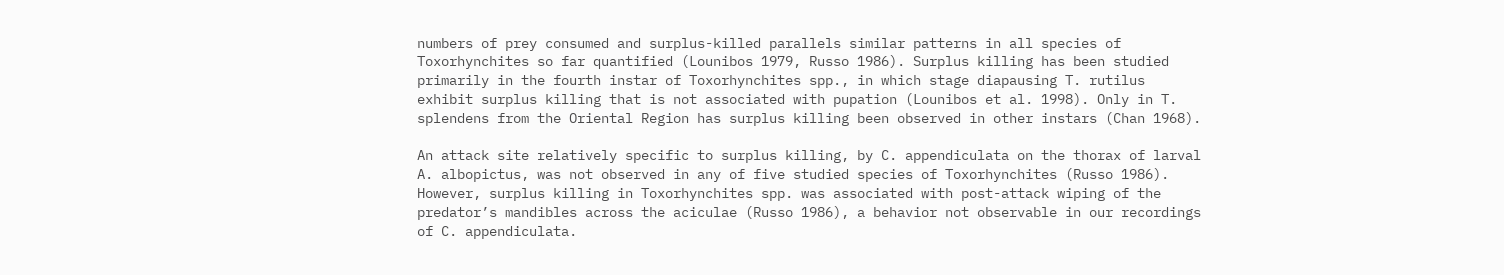numbers of prey consumed and surplus-killed parallels similar patterns in all species of Toxorhynchites so far quantified (Lounibos 1979, Russo 1986). Surplus killing has been studied primarily in the fourth instar of Toxorhynchites spp., in which stage diapausing T. rutilus exhibit surplus killing that is not associated with pupation (Lounibos et al. 1998). Only in T. splendens from the Oriental Region has surplus killing been observed in other instars (Chan 1968).

An attack site relatively specific to surplus killing, by C. appendiculata on the thorax of larval A. albopictus, was not observed in any of five studied species of Toxorhynchites (Russo 1986). However, surplus killing in Toxorhynchites spp. was associated with post-attack wiping of the predator’s mandibles across the aciculae (Russo 1986), a behavior not observable in our recordings of C. appendiculata.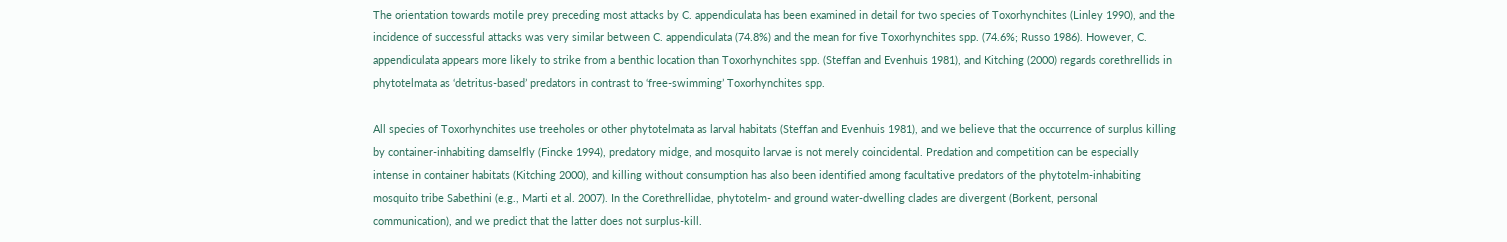The orientation towards motile prey preceding most attacks by C. appendiculata has been examined in detail for two species of Toxorhynchites (Linley 1990), and the incidence of successful attacks was very similar between C. appendiculata (74.8%) and the mean for five Toxorhynchites spp. (74.6%; Russo 1986). However, C. appendiculata appears more likely to strike from a benthic location than Toxorhynchites spp. (Steffan and Evenhuis 1981), and Kitching (2000) regards corethrellids in phytotelmata as ‘detritus-based’ predators in contrast to ‘free-swimming’ Toxorhynchites spp.

All species of Toxorhynchites use treeholes or other phytotelmata as larval habitats (Steffan and Evenhuis 1981), and we believe that the occurrence of surplus killing by container-inhabiting damselfly (Fincke 1994), predatory midge, and mosquito larvae is not merely coincidental. Predation and competition can be especially intense in container habitats (Kitching 2000), and killing without consumption has also been identified among facultative predators of the phytotelm-inhabiting mosquito tribe Sabethini (e.g., Marti et al. 2007). In the Corethrellidae, phytotelm- and ground water-dwelling clades are divergent (Borkent, personal communication), and we predict that the latter does not surplus-kill.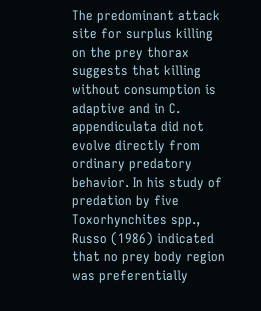The predominant attack site for surplus killing on the prey thorax suggests that killing without consumption is adaptive and in C. appendiculata did not evolve directly from ordinary predatory behavior. In his study of predation by five Toxorhynchites spp., Russo (1986) indicated that no prey body region was preferentially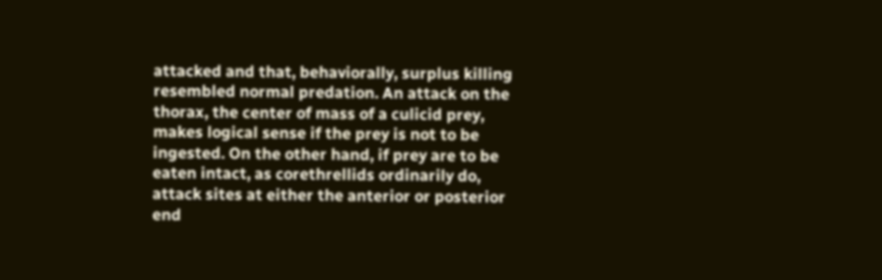attacked and that, behaviorally, surplus killing resembled normal predation. An attack on the thorax, the center of mass of a culicid prey, makes logical sense if the prey is not to be ingested. On the other hand, if prey are to be eaten intact, as corethrellids ordinarily do, attack sites at either the anterior or posterior end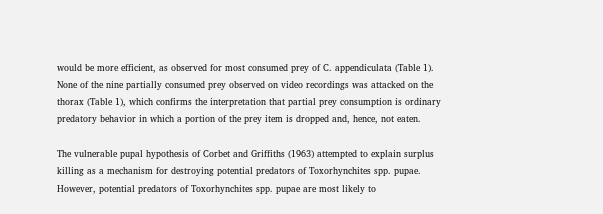would be more efficient, as observed for most consumed prey of C. appendiculata (Table 1). None of the nine partially consumed prey observed on video recordings was attacked on the thorax (Table 1), which confirms the interpretation that partial prey consumption is ordinary predatory behavior in which a portion of the prey item is dropped and, hence, not eaten.

The vulnerable pupal hypothesis of Corbet and Griffiths (1963) attempted to explain surplus killing as a mechanism for destroying potential predators of Toxorhynchites spp. pupae. However, potential predators of Toxorhynchites spp. pupae are most likely to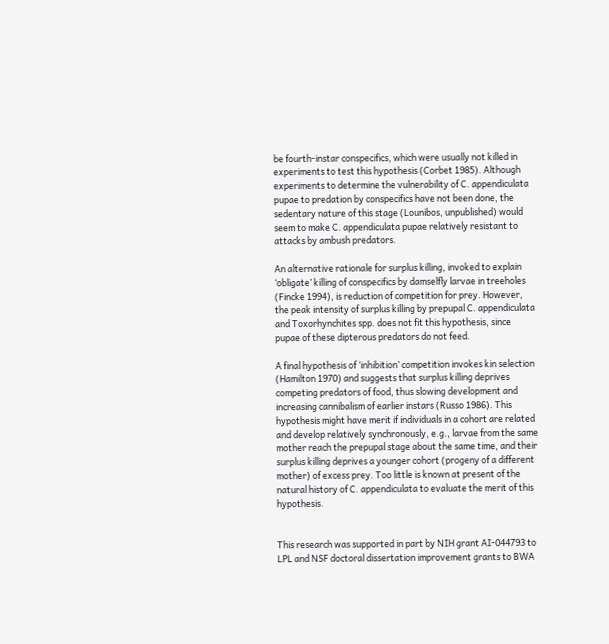be fourth-instar conspecifics, which were usually not killed in experiments to test this hypothesis (Corbet 1985). Although experiments to determine the vulnerability of C. appendiculata pupae to predation by conspecifics have not been done, the sedentary nature of this stage (Lounibos, unpublished) would seem to make C. appendiculata pupae relatively resistant to attacks by ambush predators.

An alternative rationale for surplus killing, invoked to explain ‘obligate’ killing of conspecifics by damselfly larvae in treeholes (Fincke 1994), is reduction of competition for prey. However, the peak intensity of surplus killing by prepupal C. appendiculata and Toxorhynchites spp. does not fit this hypothesis, since pupae of these dipterous predators do not feed.

A final hypothesis of ‘inhibition’ competition invokes kin selection (Hamilton 1970) and suggests that surplus killing deprives competing predators of food, thus slowing development and increasing cannibalism of earlier instars (Russo 1986). This hypothesis might have merit if individuals in a cohort are related and develop relatively synchronously, e.g., larvae from the same mother reach the prepupal stage about the same time, and their surplus killing deprives a younger cohort (progeny of a different mother) of excess prey. Too little is known at present of the natural history of C. appendiculata to evaluate the merit of this hypothesis.


This research was supported in part by NIH grant AI-044793 to LPL and NSF doctoral dissertation improvement grants to BWA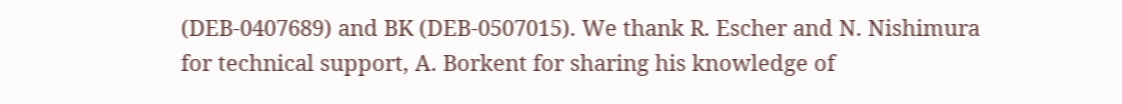(DEB-0407689) and BK (DEB-0507015). We thank R. Escher and N. Nishimura for technical support, A. Borkent for sharing his knowledge of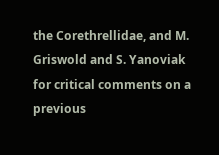the Corethrellidae, and M. Griswold and S. Yanoviak for critical comments on a previous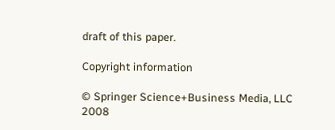draft of this paper.

Copyright information

© Springer Science+Business Media, LLC 2008